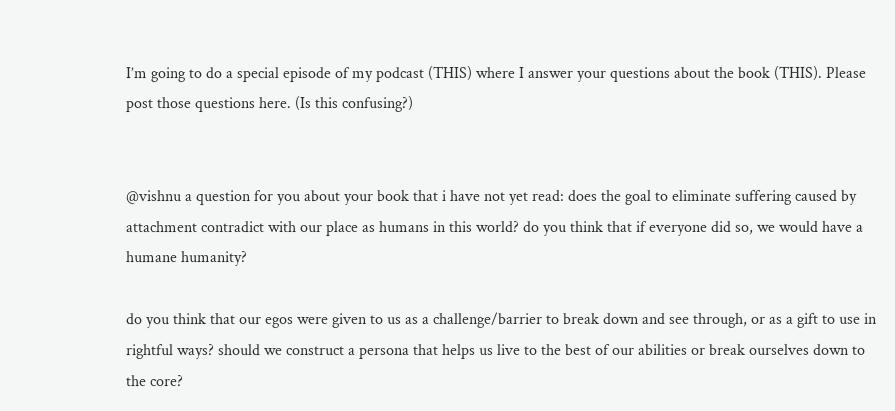I’m going to do a special episode of my podcast (THIS) where I answer your questions about the book (THIS). Please post those questions here. (Is this confusing?)


@vishnu a question for you about your book that i have not yet read: does the goal to eliminate suffering caused by attachment contradict with our place as humans in this world? do you think that if everyone did so, we would have a humane humanity?

do you think that our egos were given to us as a challenge/barrier to break down and see through, or as a gift to use in rightful ways? should we construct a persona that helps us live to the best of our abilities or break ourselves down to the core?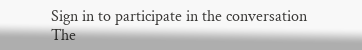Sign in to participate in the conversation
The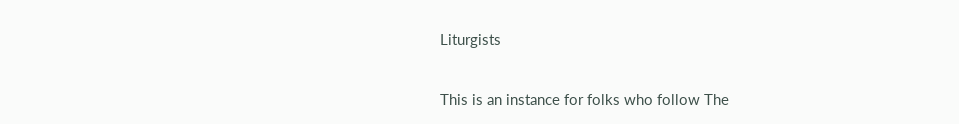Liturgists

This is an instance for folks who follow The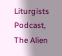Liturgists Podcast, The Alien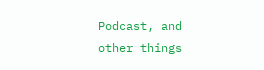Podcast, and other things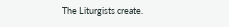The Liturgists create.